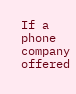If a phone company offered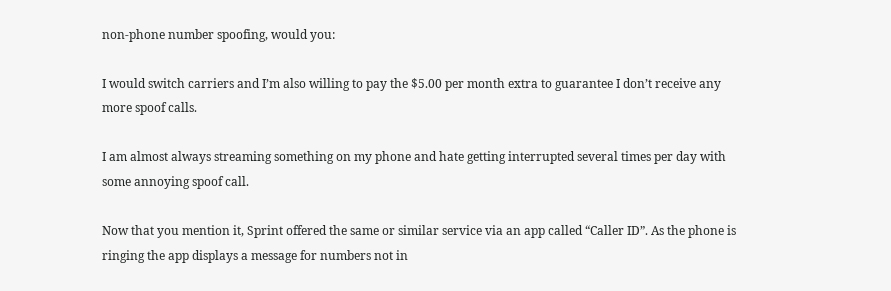non-phone number spoofing, would you:

I would switch carriers and I’m also willing to pay the $5.00 per month extra to guarantee I don’t receive any more spoof calls.

I am almost always streaming something on my phone and hate getting interrupted several times per day with some annoying spoof call.

Now that you mention it, Sprint offered the same or similar service via an app called “Caller ID”. As the phone is ringing the app displays a message for numbers not in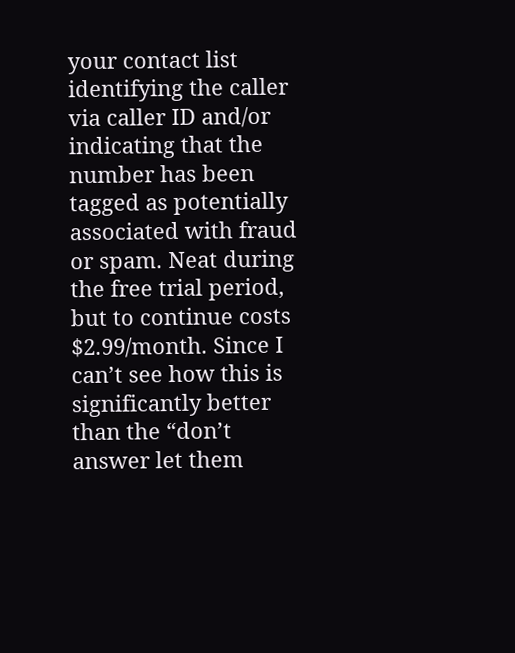your contact list identifying the caller via caller ID and/or indicating that the number has been tagged as potentially associated with fraud or spam. Neat during the free trial period, but to continue costs $2.99/month. Since I can’t see how this is significantly better than the “don’t answer let them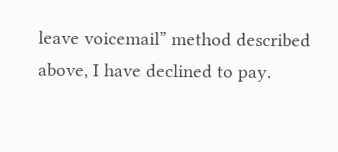leave voicemail” method described above, I have declined to pay.